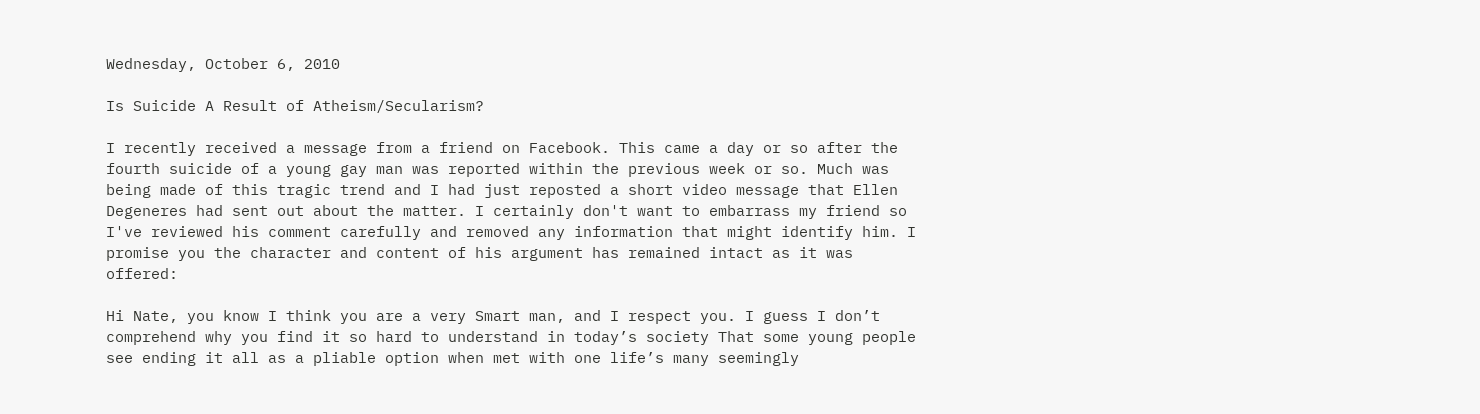Wednesday, October 6, 2010

Is Suicide A Result of Atheism/Secularism?

I recently received a message from a friend on Facebook. This came a day or so after the fourth suicide of a young gay man was reported within the previous week or so. Much was being made of this tragic trend and I had just reposted a short video message that Ellen Degeneres had sent out about the matter. I certainly don't want to embarrass my friend so I've reviewed his comment carefully and removed any information that might identify him. I promise you the character and content of his argument has remained intact as it was offered:

Hi Nate, you know I think you are a very Smart man, and I respect you. I guess I don’t comprehend why you find it so hard to understand in today’s society That some young people see ending it all as a pliable option when met with one life’s many seemingly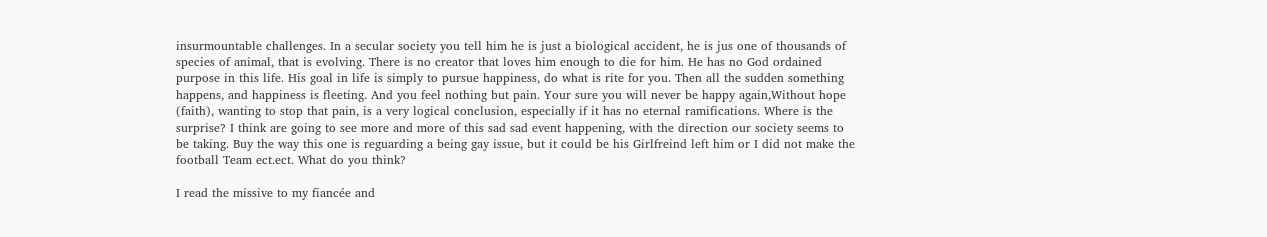insurmountable challenges. In a secular society you tell him he is just a biological accident, he is jus one of thousands of species of animal, that is evolving. There is no creator that loves him enough to die for him. He has no God ordained purpose in this life. His goal in life is simply to pursue happiness, do what is rite for you. Then all the sudden something happens, and happiness is fleeting. And you feel nothing but pain. Your sure you will never be happy again,Without hope (faith), wanting to stop that pain, is a very logical conclusion, especially if it has no eternal ramifications. Where is the surprise? I think are going to see more and more of this sad sad event happening, with the direction our society seems to be taking. Buy the way this one is reguarding a being gay issue, but it could be his Girlfreind left him or I did not make the football Team ect.ect. What do you think?

I read the missive to my fiancée and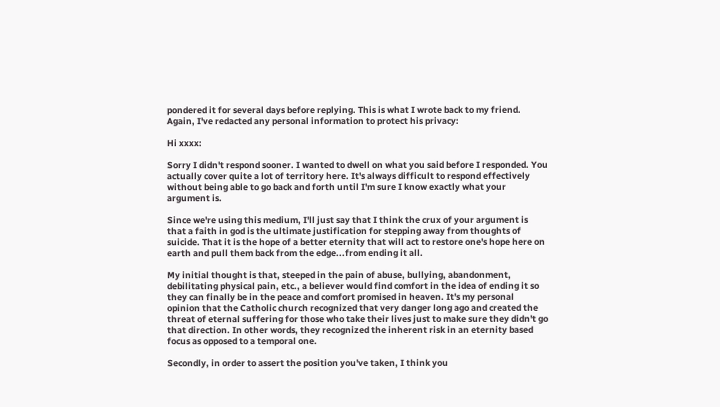pondered it for several days before replying. This is what I wrote back to my friend. Again, I've redacted any personal information to protect his privacy:

Hi xxxx:

Sorry I didn't respond sooner. I wanted to dwell on what you said before I responded. You actually cover quite a lot of territory here. It's always difficult to respond effectively without being able to go back and forth until I'm sure I know exactly what your argument is.

Since we're using this medium, I'll just say that I think the crux of your argument is that a faith in god is the ultimate justification for stepping away from thoughts of suicide. That it is the hope of a better eternity that will act to restore one's hope here on earth and pull them back from the edge...from ending it all.

My initial thought is that, steeped in the pain of abuse, bullying, abandonment, debilitating physical pain, etc., a believer would find comfort in the idea of ending it so they can finally be in the peace and comfort promised in heaven. It's my personal opinion that the Catholic church recognized that very danger long ago and created the threat of eternal suffering for those who take their lives just to make sure they didn't go that direction. In other words, they recognized the inherent risk in an eternity based focus as opposed to a temporal one.

Secondly, in order to assert the position you've taken, I think you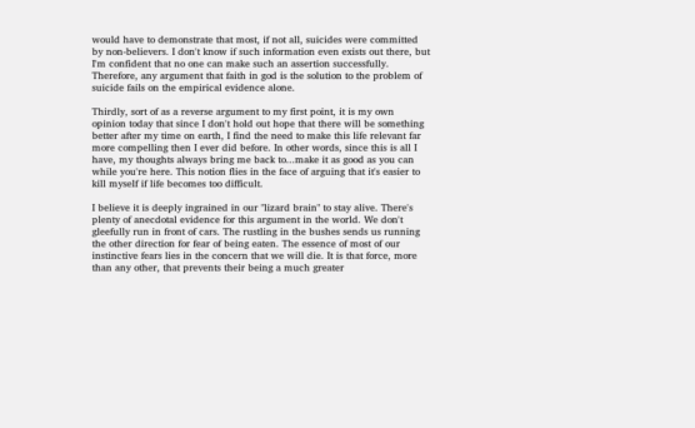would have to demonstrate that most, if not all, suicides were committed by non-believers. I don't know if such information even exists out there, but I'm confident that no one can make such an assertion successfully. Therefore, any argument that faith in god is the solution to the problem of suicide fails on the empirical evidence alone.

Thirdly, sort of as a reverse argument to my first point, it is my own opinion today that since I don't hold out hope that there will be something better after my time on earth, I find the need to make this life relevant far more compelling then I ever did before. In other words, since this is all I have, my thoughts always bring me back to...make it as good as you can while you're here. This notion flies in the face of arguing that it's easier to kill myself if life becomes too difficult.

I believe it is deeply ingrained in our "lizard brain" to stay alive. There's plenty of anecdotal evidence for this argument in the world. We don't gleefully run in front of cars. The rustling in the bushes sends us running the other direction for fear of being eaten. The essence of most of our instinctive fears lies in the concern that we will die. It is that force, more than any other, that prevents their being a much greater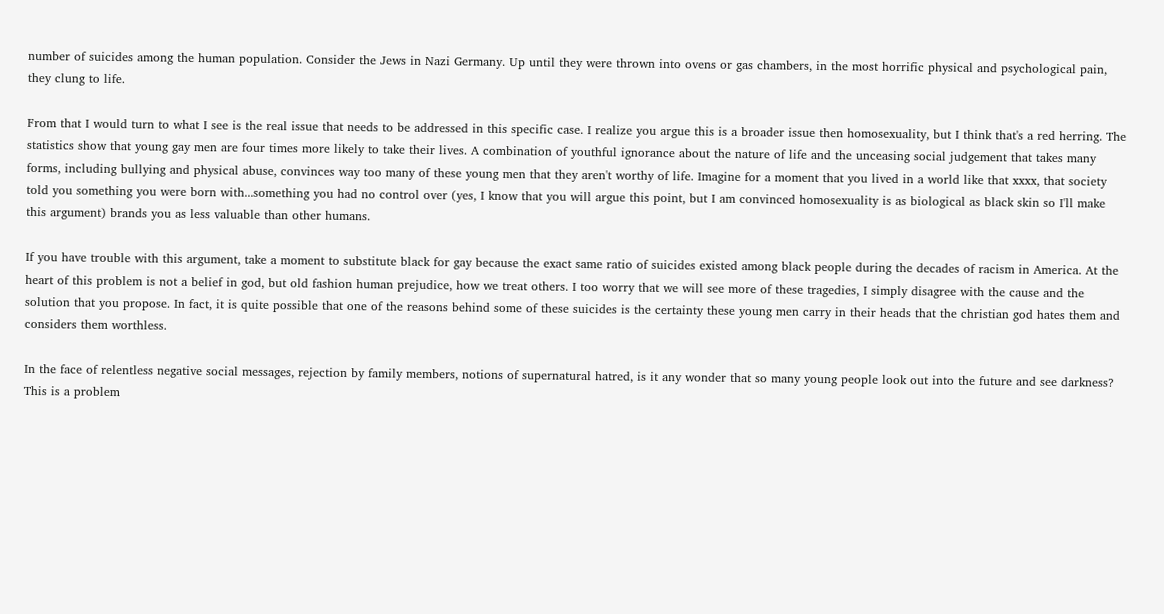number of suicides among the human population. Consider the Jews in Nazi Germany. Up until they were thrown into ovens or gas chambers, in the most horrific physical and psychological pain, they clung to life.

From that I would turn to what I see is the real issue that needs to be addressed in this specific case. I realize you argue this is a broader issue then homosexuality, but I think that's a red herring. The statistics show that young gay men are four times more likely to take their lives. A combination of youthful ignorance about the nature of life and the unceasing social judgement that takes many forms, including bullying and physical abuse, convinces way too many of these young men that they aren't worthy of life. Imagine for a moment that you lived in a world like that xxxx, that society told you something you were born with...something you had no control over (yes, I know that you will argue this point, but I am convinced homosexuality is as biological as black skin so I'll make this argument) brands you as less valuable than other humans.

If you have trouble with this argument, take a moment to substitute black for gay because the exact same ratio of suicides existed among black people during the decades of racism in America. At the heart of this problem is not a belief in god, but old fashion human prejudice, how we treat others. I too worry that we will see more of these tragedies, I simply disagree with the cause and the solution that you propose. In fact, it is quite possible that one of the reasons behind some of these suicides is the certainty these young men carry in their heads that the christian god hates them and considers them worthless.

In the face of relentless negative social messages, rejection by family members, notions of supernatural hatred, is it any wonder that so many young people look out into the future and see darkness? This is a problem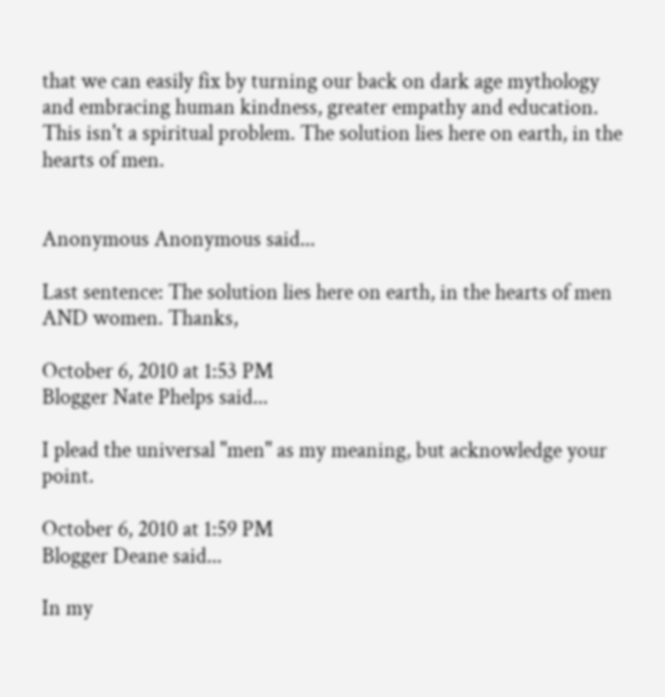that we can easily fix by turning our back on dark age mythology and embracing human kindness, greater empathy and education. This isn't a spiritual problem. The solution lies here on earth, in the hearts of men.


Anonymous Anonymous said...

Last sentence: The solution lies here on earth, in the hearts of men AND women. Thanks,

October 6, 2010 at 1:53 PM
Blogger Nate Phelps said...

I plead the universal "men" as my meaning, but acknowledge your point.

October 6, 2010 at 1:59 PM
Blogger Deane said...

In my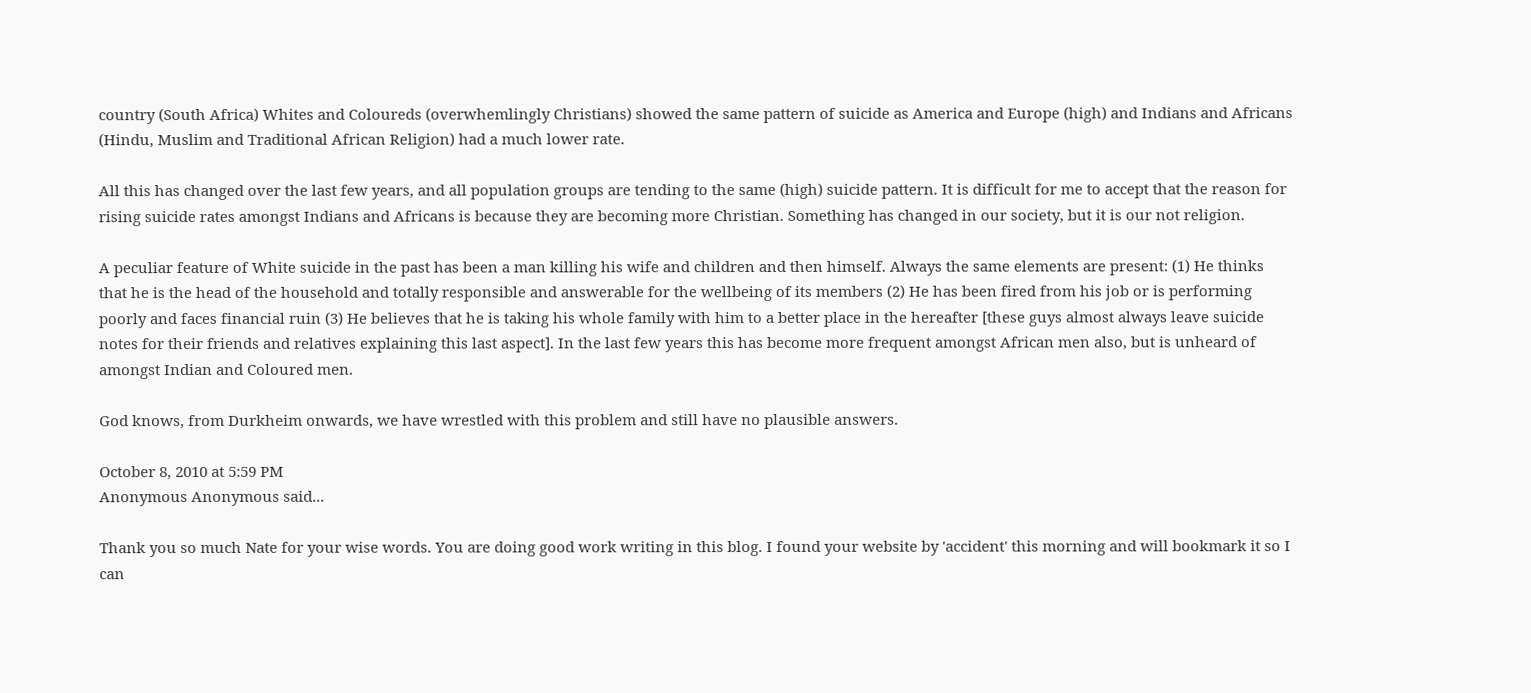country (South Africa) Whites and Coloureds (overwhemlingly Christians) showed the same pattern of suicide as America and Europe (high) and Indians and Africans (Hindu, Muslim and Traditional African Religion) had a much lower rate.

All this has changed over the last few years, and all population groups are tending to the same (high) suicide pattern. It is difficult for me to accept that the reason for rising suicide rates amongst Indians and Africans is because they are becoming more Christian. Something has changed in our society, but it is our not religion.

A peculiar feature of White suicide in the past has been a man killing his wife and children and then himself. Always the same elements are present: (1) He thinks that he is the head of the household and totally responsible and answerable for the wellbeing of its members (2) He has been fired from his job or is performing poorly and faces financial ruin (3) He believes that he is taking his whole family with him to a better place in the hereafter [these guys almost always leave suicide notes for their friends and relatives explaining this last aspect]. In the last few years this has become more frequent amongst African men also, but is unheard of amongst Indian and Coloured men.

God knows, from Durkheim onwards, we have wrestled with this problem and still have no plausible answers.

October 8, 2010 at 5:59 PM
Anonymous Anonymous said...

Thank you so much Nate for your wise words. You are doing good work writing in this blog. I found your website by 'accident' this morning and will bookmark it so I can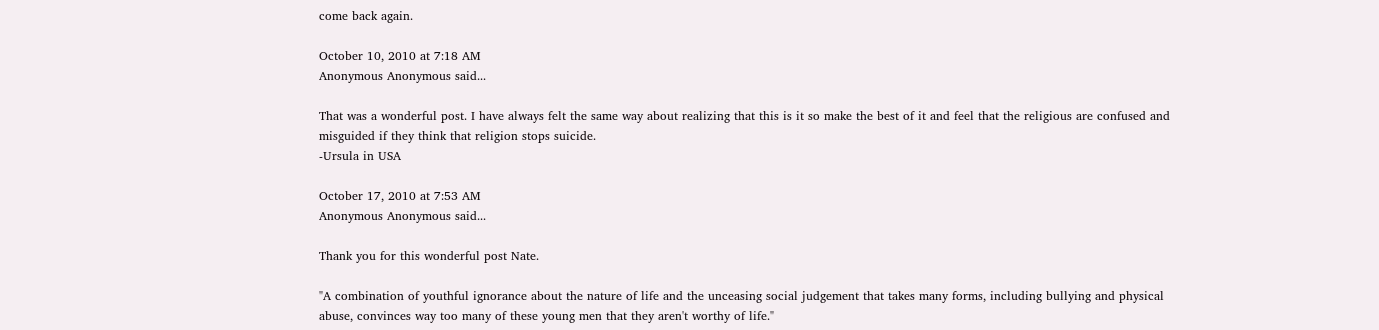come back again.

October 10, 2010 at 7:18 AM
Anonymous Anonymous said...

That was a wonderful post. I have always felt the same way about realizing that this is it so make the best of it and feel that the religious are confused and misguided if they think that religion stops suicide.
-Ursula in USA

October 17, 2010 at 7:53 AM
Anonymous Anonymous said...

Thank you for this wonderful post Nate.

"A combination of youthful ignorance about the nature of life and the unceasing social judgement that takes many forms, including bullying and physical abuse, convinces way too many of these young men that they aren't worthy of life."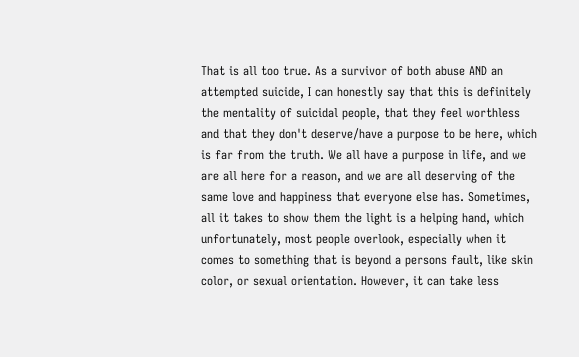That is all too true. As a survivor of both abuse AND an attempted suicide, I can honestly say that this is definitely the mentality of suicidal people, that they feel worthless and that they don't deserve/have a purpose to be here, which is far from the truth. We all have a purpose in life, and we are all here for a reason, and we are all deserving of the same love and happiness that everyone else has. Sometimes, all it takes to show them the light is a helping hand, which unfortunately, most people overlook, especially when it comes to something that is beyond a persons fault, like skin color, or sexual orientation. However, it can take less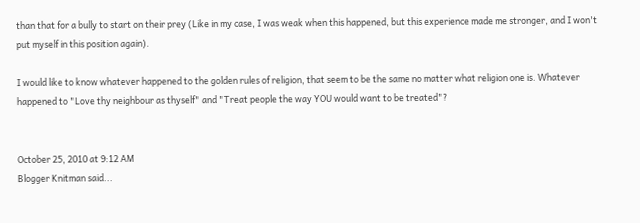than that for a bully to start on their prey (Like in my case, I was weak when this happened, but this experience made me stronger, and I won't put myself in this position again).

I would like to know whatever happened to the golden rules of religion, that seem to be the same no matter what religion one is. Whatever happened to "Love thy neighbour as thyself" and "Treat people the way YOU would want to be treated"?


October 25, 2010 at 9:12 AM
Blogger Knitman said...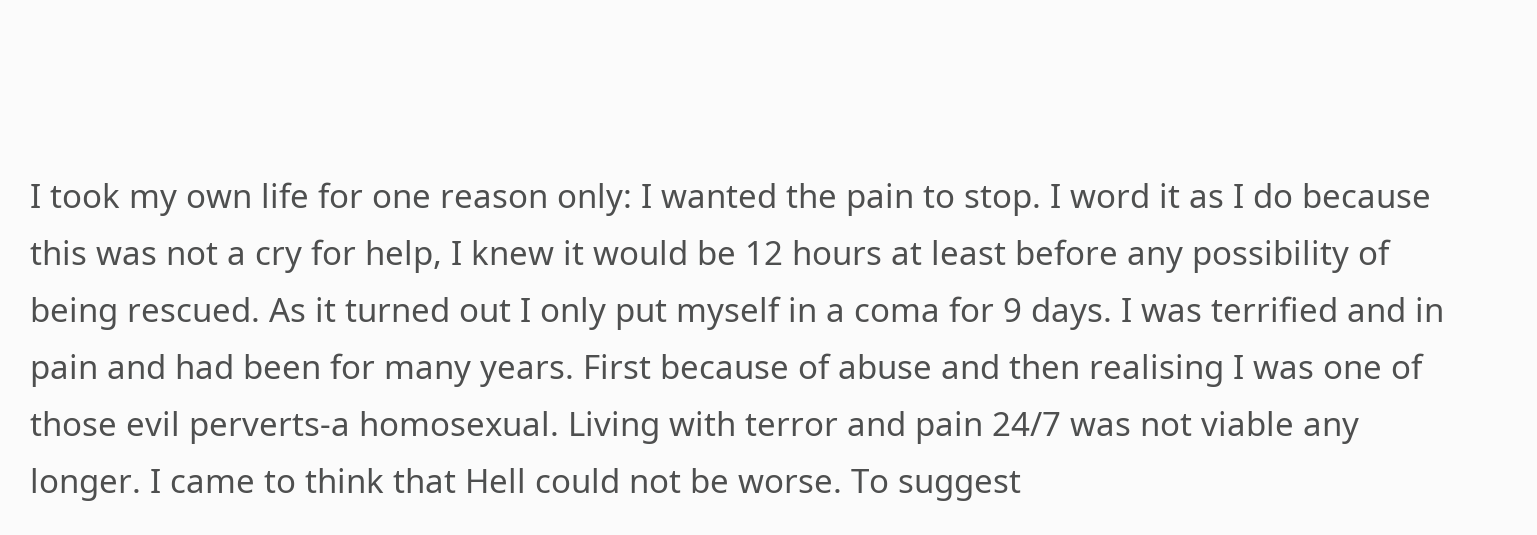I took my own life for one reason only: I wanted the pain to stop. I word it as I do because this was not a cry for help, I knew it would be 12 hours at least before any possibility of being rescued. As it turned out I only put myself in a coma for 9 days. I was terrified and in pain and had been for many years. First because of abuse and then realising I was one of those evil perverts-a homosexual. Living with terror and pain 24/7 was not viable any longer. I came to think that Hell could not be worse. To suggest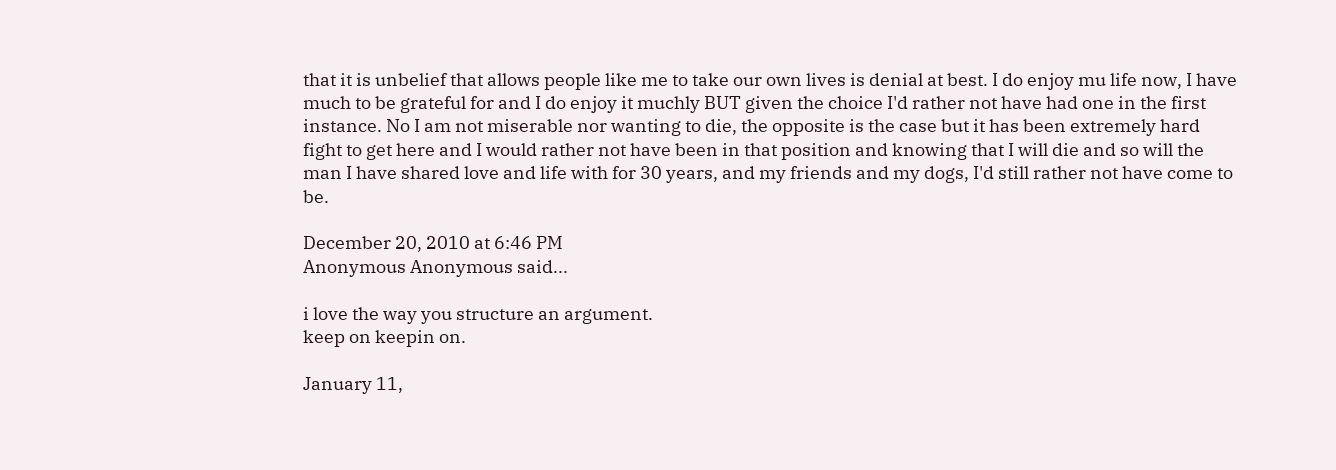that it is unbelief that allows people like me to take our own lives is denial at best. I do enjoy mu life now, I have much to be grateful for and I do enjoy it muchly BUT given the choice I'd rather not have had one in the first instance. No I am not miserable nor wanting to die, the opposite is the case but it has been extremely hard fight to get here and I would rather not have been in that position and knowing that I will die and so will the man I have shared love and life with for 30 years, and my friends and my dogs, I'd still rather not have come to be.

December 20, 2010 at 6:46 PM
Anonymous Anonymous said...

i love the way you structure an argument.
keep on keepin on.

January 11,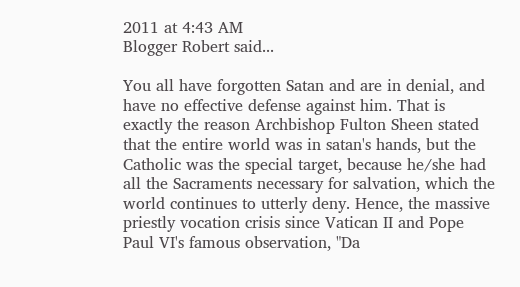2011 at 4:43 AM
Blogger Robert said...

You all have forgotten Satan and are in denial, and have no effective defense against him. That is exactly the reason Archbishop Fulton Sheen stated that the entire world was in satan's hands, but the Catholic was the special target, because he/she had all the Sacraments necessary for salvation, which the world continues to utterly deny. Hence, the massive priestly vocation crisis since Vatican II and Pope Paul VI's famous observation, "Da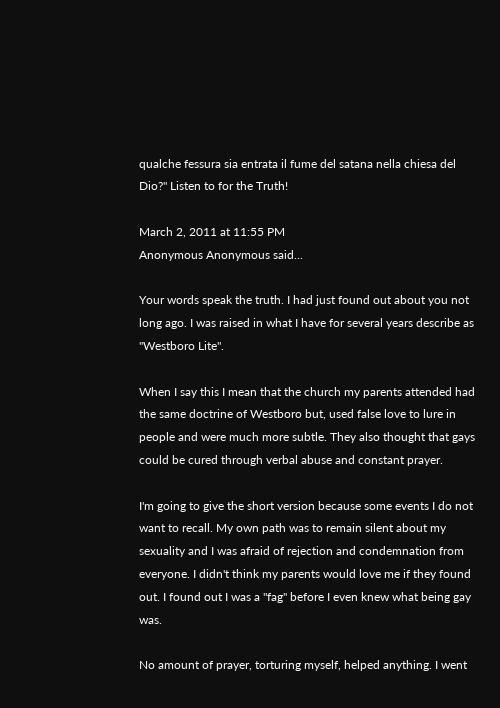qualche fessura sia entrata il fume del satana nella chiesa del Dio?" Listen to for the Truth!

March 2, 2011 at 11:55 PM
Anonymous Anonymous said...

Your words speak the truth. I had just found out about you not long ago. I was raised in what I have for several years describe as "Westboro Lite".

When I say this I mean that the church my parents attended had the same doctrine of Westboro but, used false love to lure in people and were much more subtle. They also thought that gays could be cured through verbal abuse and constant prayer.

I'm going to give the short version because some events I do not want to recall. My own path was to remain silent about my sexuality and I was afraid of rejection and condemnation from everyone. I didn't think my parents would love me if they found out. I found out I was a "fag" before I even knew what being gay was.

No amount of prayer, torturing myself, helped anything. I went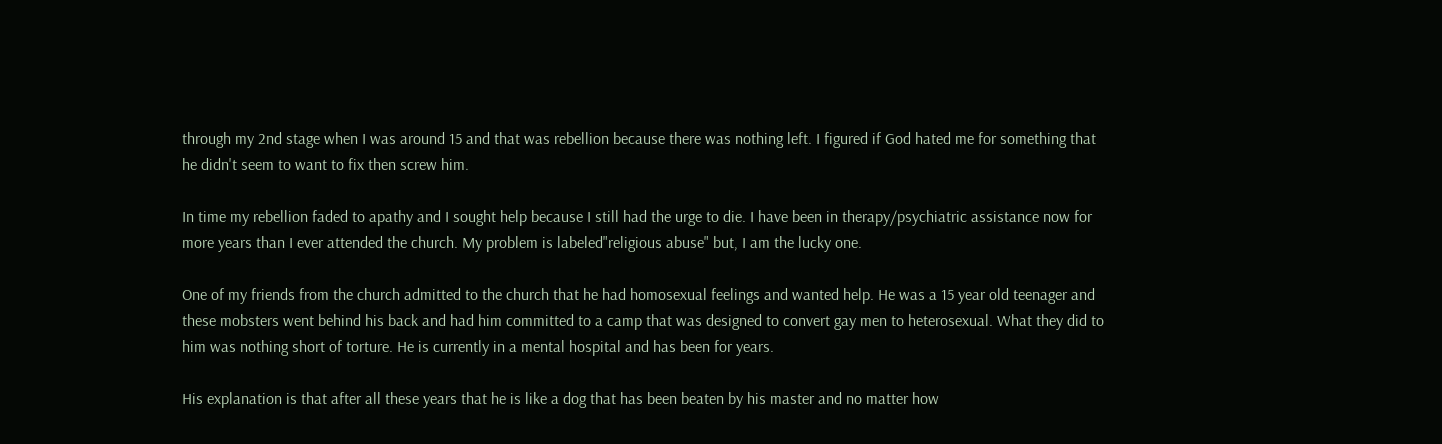through my 2nd stage when I was around 15 and that was rebellion because there was nothing left. I figured if God hated me for something that he didn't seem to want to fix then screw him.

In time my rebellion faded to apathy and I sought help because I still had the urge to die. I have been in therapy/psychiatric assistance now for more years than I ever attended the church. My problem is labeled"religious abuse" but, I am the lucky one.

One of my friends from the church admitted to the church that he had homosexual feelings and wanted help. He was a 15 year old teenager and these mobsters went behind his back and had him committed to a camp that was designed to convert gay men to heterosexual. What they did to him was nothing short of torture. He is currently in a mental hospital and has been for years.

His explanation is that after all these years that he is like a dog that has been beaten by his master and no matter how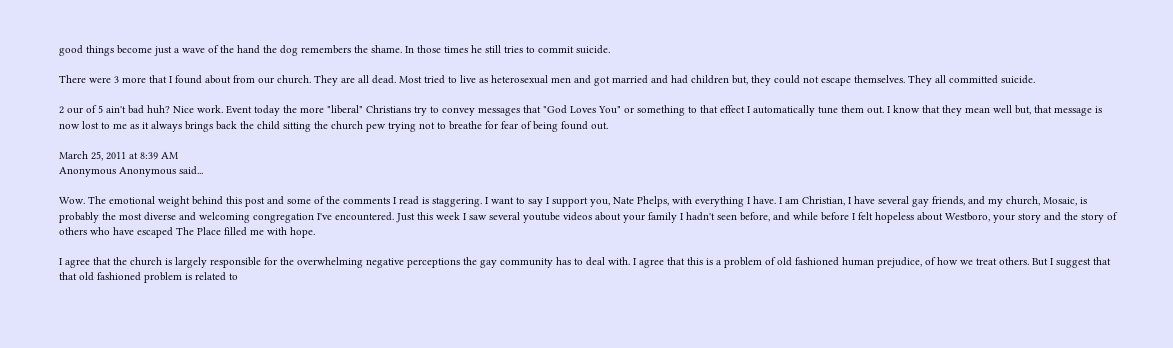good things become just a wave of the hand the dog remembers the shame. In those times he still tries to commit suicide.

There were 3 more that I found about from our church. They are all dead. Most tried to live as heterosexual men and got married and had children but, they could not escape themselves. They all committed suicide.

2 our of 5 ain't bad huh? Nice work. Event today the more "liberal" Christians try to convey messages that "God Loves You" or something to that effect I automatically tune them out. I know that they mean well but, that message is now lost to me as it always brings back the child sitting the church pew trying not to breathe for fear of being found out.

March 25, 2011 at 8:39 AM
Anonymous Anonymous said...

Wow. The emotional weight behind this post and some of the comments I read is staggering. I want to say I support you, Nate Phelps, with everything I have. I am Christian, I have several gay friends, and my church, Mosaic, is probably the most diverse and welcoming congregation I've encountered. Just this week I saw several youtube videos about your family I hadn't seen before, and while before I felt hopeless about Westboro, your story and the story of others who have escaped The Place filled me with hope.

I agree that the church is largely responsible for the overwhelming negative perceptions the gay community has to deal with. I agree that this is a problem of old fashioned human prejudice, of how we treat others. But I suggest that that old fashioned problem is related to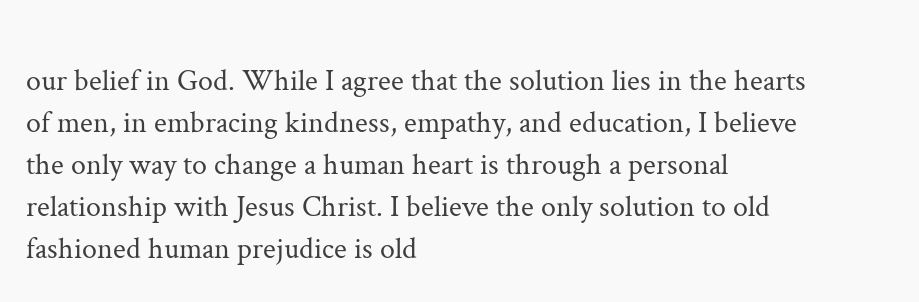our belief in God. While I agree that the solution lies in the hearts of men, in embracing kindness, empathy, and education, I believe the only way to change a human heart is through a personal relationship with Jesus Christ. I believe the only solution to old fashioned human prejudice is old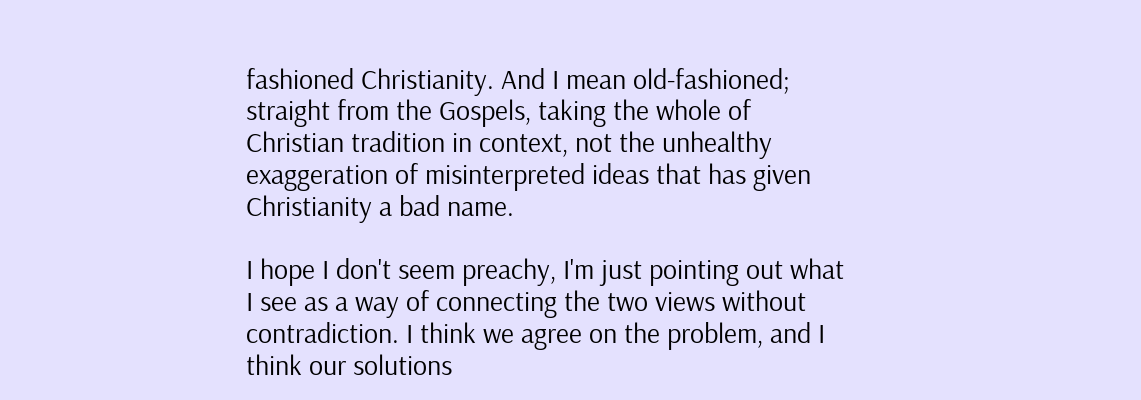fashioned Christianity. And I mean old-fashioned; straight from the Gospels, taking the whole of Christian tradition in context, not the unhealthy exaggeration of misinterpreted ideas that has given Christianity a bad name.

I hope I don't seem preachy, I'm just pointing out what I see as a way of connecting the two views without contradiction. I think we agree on the problem, and I think our solutions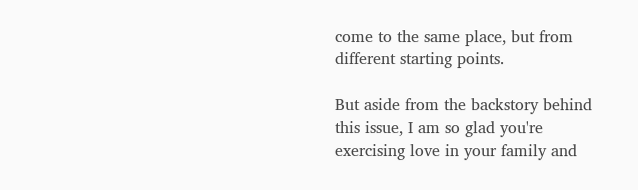come to the same place, but from different starting points.

But aside from the backstory behind this issue, I am so glad you're exercising love in your family and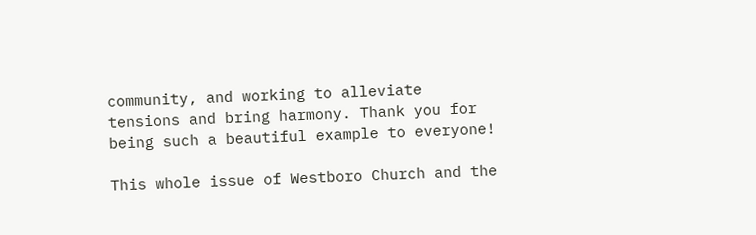community, and working to alleviate tensions and bring harmony. Thank you for being such a beautiful example to everyone!

This whole issue of Westboro Church and the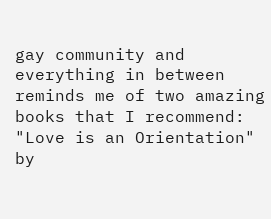gay community and everything in between reminds me of two amazing books that I recommend: "Love is an Orientation" by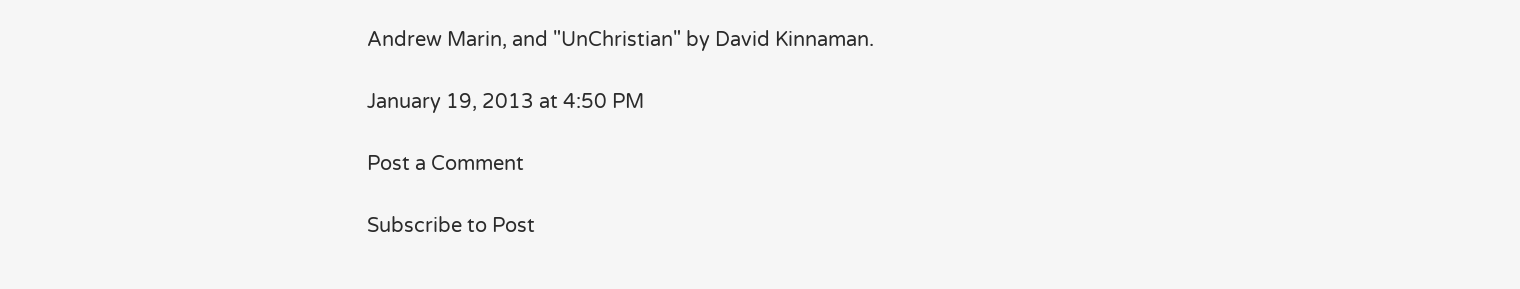Andrew Marin, and "UnChristian" by David Kinnaman.

January 19, 2013 at 4:50 PM

Post a Comment

Subscribe to Post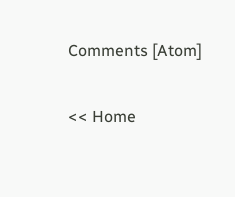Comments [Atom]

<< Home